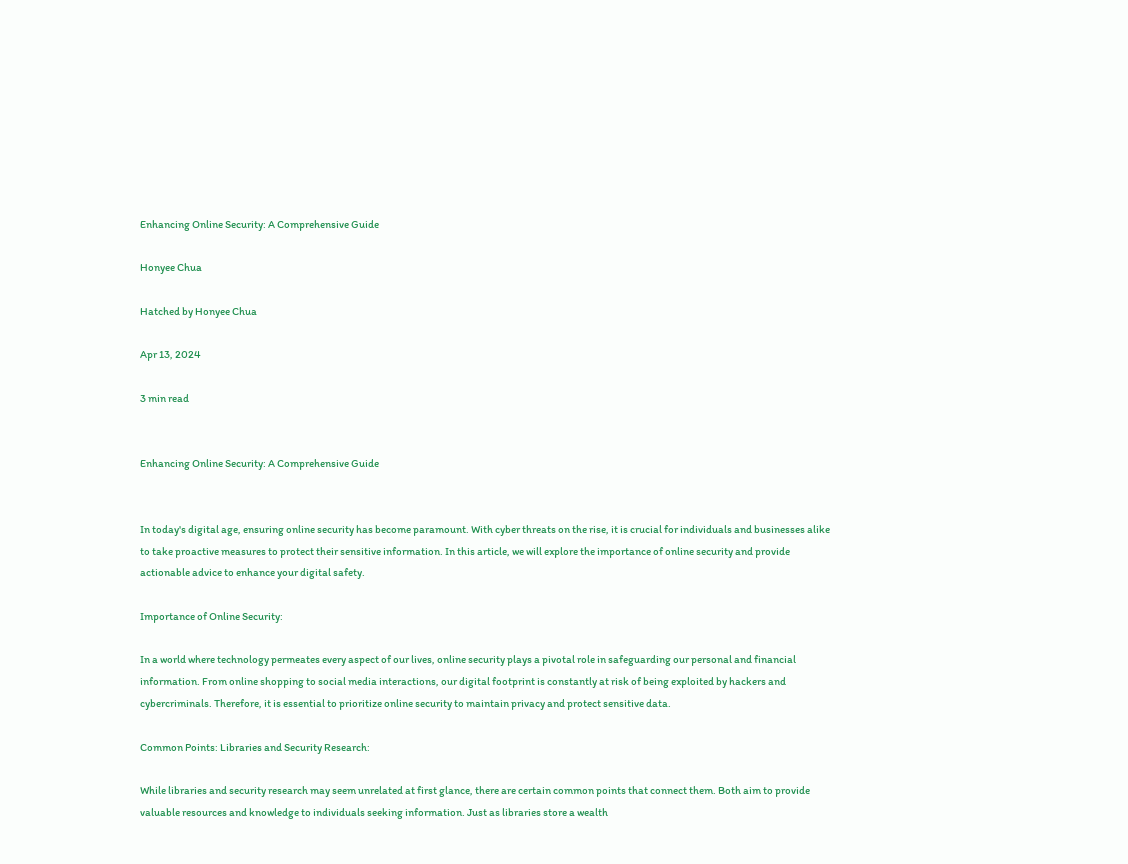Enhancing Online Security: A Comprehensive Guide

Honyee Chua

Hatched by Honyee Chua

Apr 13, 2024

3 min read


Enhancing Online Security: A Comprehensive Guide


In today's digital age, ensuring online security has become paramount. With cyber threats on the rise, it is crucial for individuals and businesses alike to take proactive measures to protect their sensitive information. In this article, we will explore the importance of online security and provide actionable advice to enhance your digital safety.

Importance of Online Security:

In a world where technology permeates every aspect of our lives, online security plays a pivotal role in safeguarding our personal and financial information. From online shopping to social media interactions, our digital footprint is constantly at risk of being exploited by hackers and cybercriminals. Therefore, it is essential to prioritize online security to maintain privacy and protect sensitive data.

Common Points: Libraries and Security Research:

While libraries and security research may seem unrelated at first glance, there are certain common points that connect them. Both aim to provide valuable resources and knowledge to individuals seeking information. Just as libraries store a wealth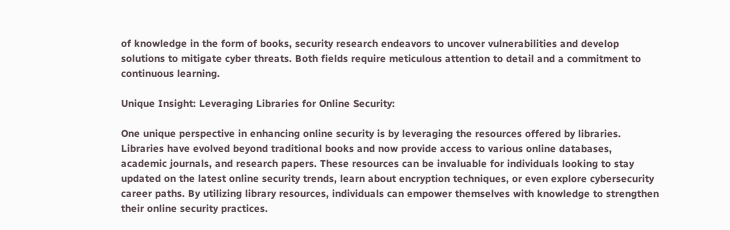of knowledge in the form of books, security research endeavors to uncover vulnerabilities and develop solutions to mitigate cyber threats. Both fields require meticulous attention to detail and a commitment to continuous learning.

Unique Insight: Leveraging Libraries for Online Security:

One unique perspective in enhancing online security is by leveraging the resources offered by libraries. Libraries have evolved beyond traditional books and now provide access to various online databases, academic journals, and research papers. These resources can be invaluable for individuals looking to stay updated on the latest online security trends, learn about encryption techniques, or even explore cybersecurity career paths. By utilizing library resources, individuals can empower themselves with knowledge to strengthen their online security practices.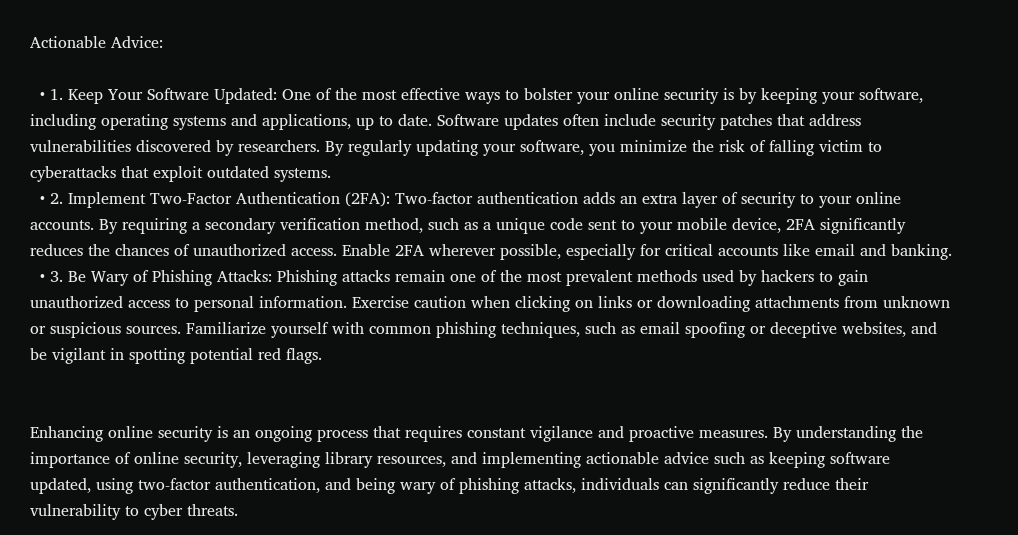Actionable Advice:

  • 1. Keep Your Software Updated: One of the most effective ways to bolster your online security is by keeping your software, including operating systems and applications, up to date. Software updates often include security patches that address vulnerabilities discovered by researchers. By regularly updating your software, you minimize the risk of falling victim to cyberattacks that exploit outdated systems.
  • 2. Implement Two-Factor Authentication (2FA): Two-factor authentication adds an extra layer of security to your online accounts. By requiring a secondary verification method, such as a unique code sent to your mobile device, 2FA significantly reduces the chances of unauthorized access. Enable 2FA wherever possible, especially for critical accounts like email and banking.
  • 3. Be Wary of Phishing Attacks: Phishing attacks remain one of the most prevalent methods used by hackers to gain unauthorized access to personal information. Exercise caution when clicking on links or downloading attachments from unknown or suspicious sources. Familiarize yourself with common phishing techniques, such as email spoofing or deceptive websites, and be vigilant in spotting potential red flags.


Enhancing online security is an ongoing process that requires constant vigilance and proactive measures. By understanding the importance of online security, leveraging library resources, and implementing actionable advice such as keeping software updated, using two-factor authentication, and being wary of phishing attacks, individuals can significantly reduce their vulnerability to cyber threats.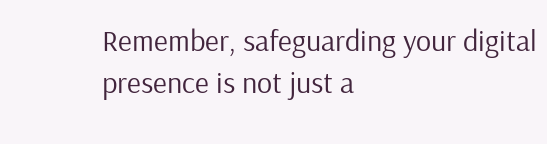Remember, safeguarding your digital presence is not just a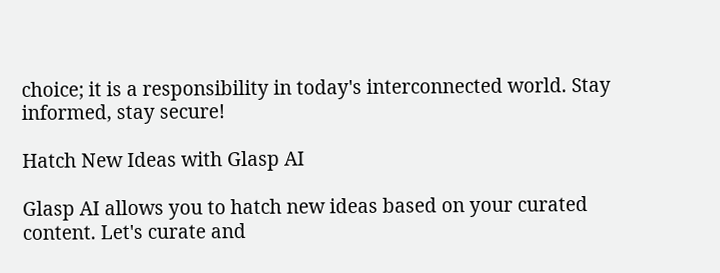choice; it is a responsibility in today's interconnected world. Stay informed, stay secure!

Hatch New Ideas with Glasp AI

Glasp AI allows you to hatch new ideas based on your curated content. Let's curate and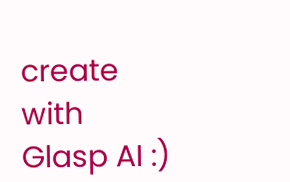create with Glasp AI :)